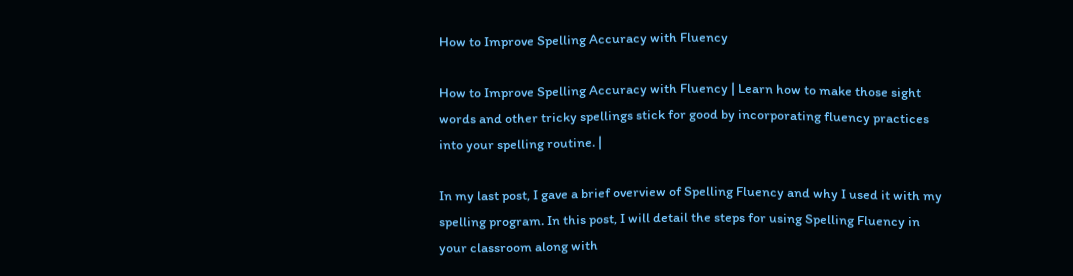How to Improve Spelling Accuracy with Fluency

How to Improve Spelling Accuracy with Fluency | Learn how to make those sight words and other tricky spellings stick for good by incorporating fluency practices into your spelling routine. |

In my last post, I gave a brief overview of Spelling Fluency and why I used it with my spelling program. In this post, I will detail the steps for using Spelling Fluency in your classroom along with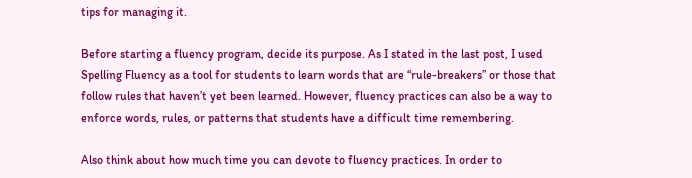tips for managing it.

Before starting a fluency program, decide its purpose. As I stated in the last post, I used Spelling Fluency as a tool for students to learn words that are “rule-breakers” or those that follow rules that haven’t yet been learned. However, fluency practices can also be a way to enforce words, rules, or patterns that students have a difficult time remembering.

Also think about how much time you can devote to fluency practices. In order to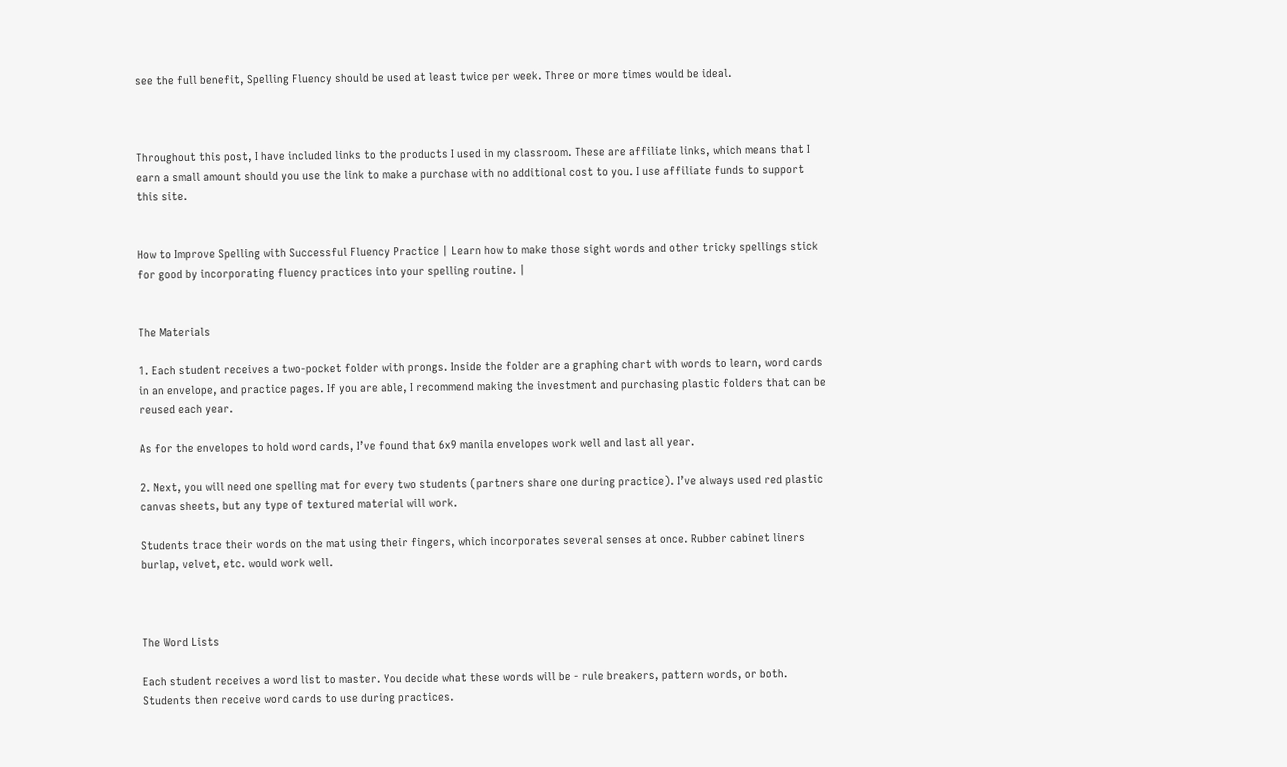see the full benefit, Spelling Fluency should be used at least twice per week. Three or more times would be ideal.



Throughout this post, I have included links to the products I used in my classroom. These are affiliate links, which means that I earn a small amount should you use the link to make a purchase with no additional cost to you. I use affiliate funds to support this site.


How to Improve Spelling with Successful Fluency Practice | Learn how to make those sight words and other tricky spellings stick for good by incorporating fluency practices into your spelling routine. |


The Materials

1. Each student receives a two-pocket folder with prongs. Inside the folder are a graphing chart with words to learn, word cards in an envelope, and practice pages. If you are able, I recommend making the investment and purchasing plastic folders that can be reused each year.

As for the envelopes to hold word cards, I’ve found that 6x9 manila envelopes work well and last all year.

2. Next, you will need one spelling mat for every two students (partners share one during practice). I’ve always used red plastic canvas sheets, but any type of textured material will work.

Students trace their words on the mat using their fingers, which incorporates several senses at once. Rubber cabinet liners burlap, velvet, etc. would work well.



The Word Lists

Each student receives a word list to master. You decide what these words will be - rule breakers, pattern words, or both. Students then receive word cards to use during practices.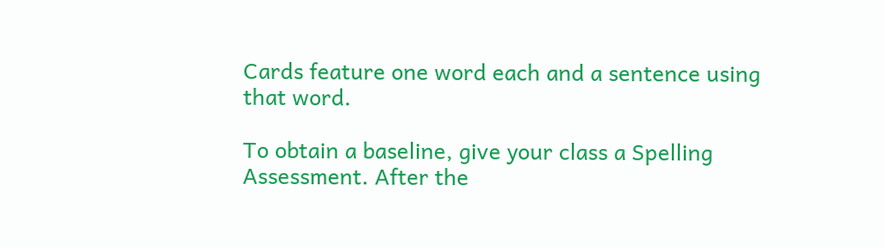Cards feature one word each and a sentence using that word.

To obtain a baseline, give your class a Spelling Assessment. After the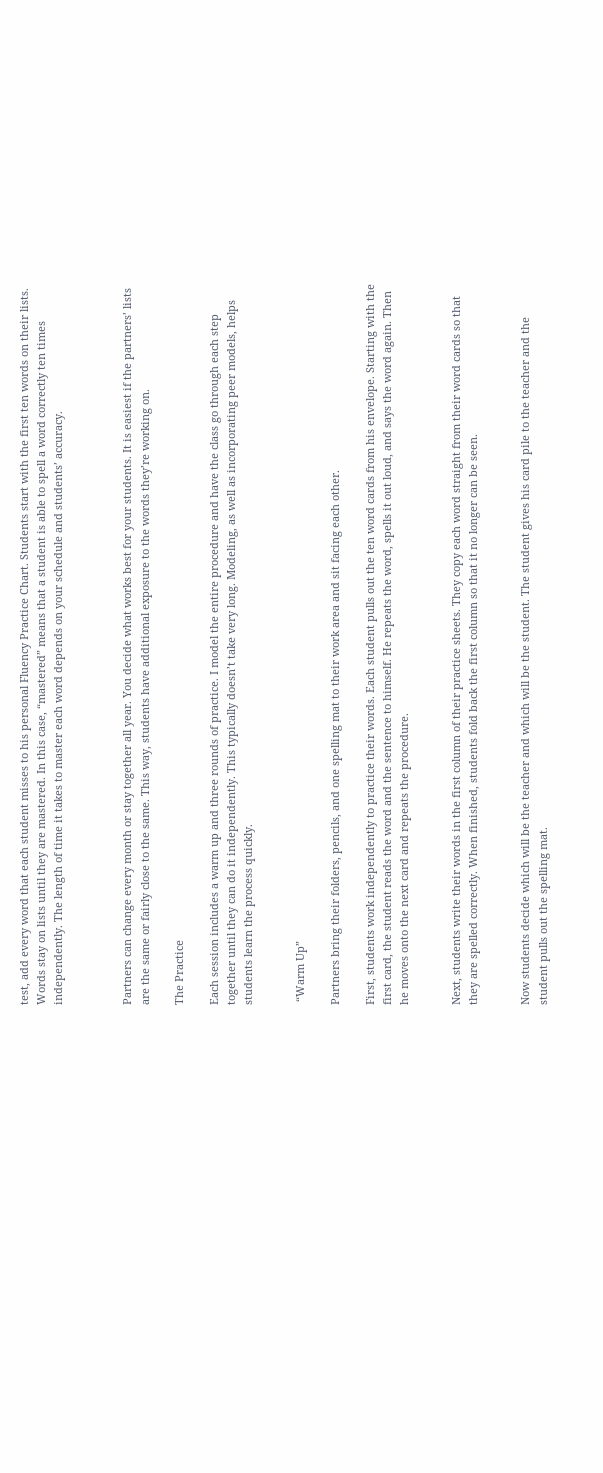test, add every word that each student misses to his personal Fluency Practice Chart. Students start with the first ten words on their lists. Words stay on lists until they are mastered. In this case, “mastered” means that a student is able to spell a word correctly ten times independently. The length of time it takes to master each word depends on your schedule and students’ accuracy.



Partners can change every month or stay together all year. You decide what works best for your students. It is easiest if the partners’ lists are the same or fairly close to the same. This way, students have additional exposure to the words they’re working on.

The Practice

Each session includes a warm up and three rounds of practice. I model the entire procedure and have the class go through each step together until they can do it independently. This typically doesn’t take very long. Modeling, as well as incorporating peer models, helps students learn the process quickly.


 “Warm Up”

Partners bring their folders, pencils, and one spelling mat to their work area and sit facing each other.

First, students work independently to practice their words. Each student pulls out the ten word cards from his envelope. Starting with the first card, the student reads the word and the sentence to himself. He repeats the word, spells it out loud, and says the word again. Then he moves onto the next card and repeats the procedure.


Next, students write their words in the first column of their practice sheets. They copy each word straight from their word cards so that they are spelled correctly. When finished, students fold back the first column so that it no longer can be seen.


Now students decide which will be the teacher and which will be the student. The student gives his card pile to the teacher and the student pulls out the spelling mat.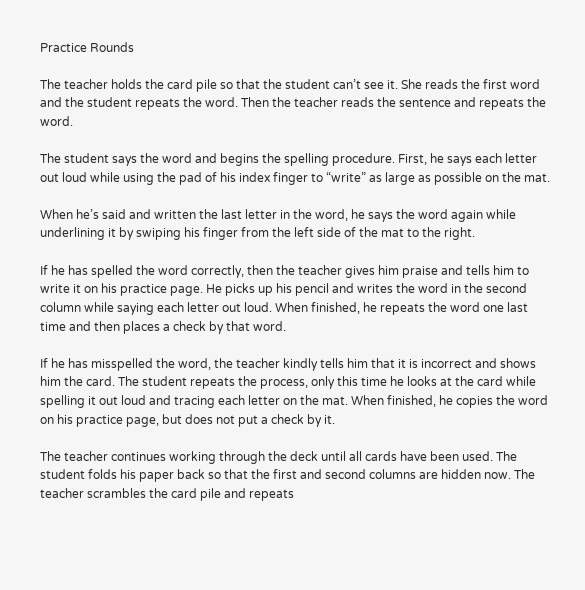Practice Rounds

The teacher holds the card pile so that the student can’t see it. She reads the first word and the student repeats the word. Then the teacher reads the sentence and repeats the word.

The student says the word and begins the spelling procedure. First, he says each letter out loud while using the pad of his index finger to “write” as large as possible on the mat.

When he’s said and written the last letter in the word, he says the word again while underlining it by swiping his finger from the left side of the mat to the right.

If he has spelled the word correctly, then the teacher gives him praise and tells him to write it on his practice page. He picks up his pencil and writes the word in the second column while saying each letter out loud. When finished, he repeats the word one last time and then places a check by that word.

If he has misspelled the word, the teacher kindly tells him that it is incorrect and shows him the card. The student repeats the process, only this time he looks at the card while spelling it out loud and tracing each letter on the mat. When finished, he copies the word on his practice page, but does not put a check by it.

The teacher continues working through the deck until all cards have been used. The student folds his paper back so that the first and second columns are hidden now. The teacher scrambles the card pile and repeats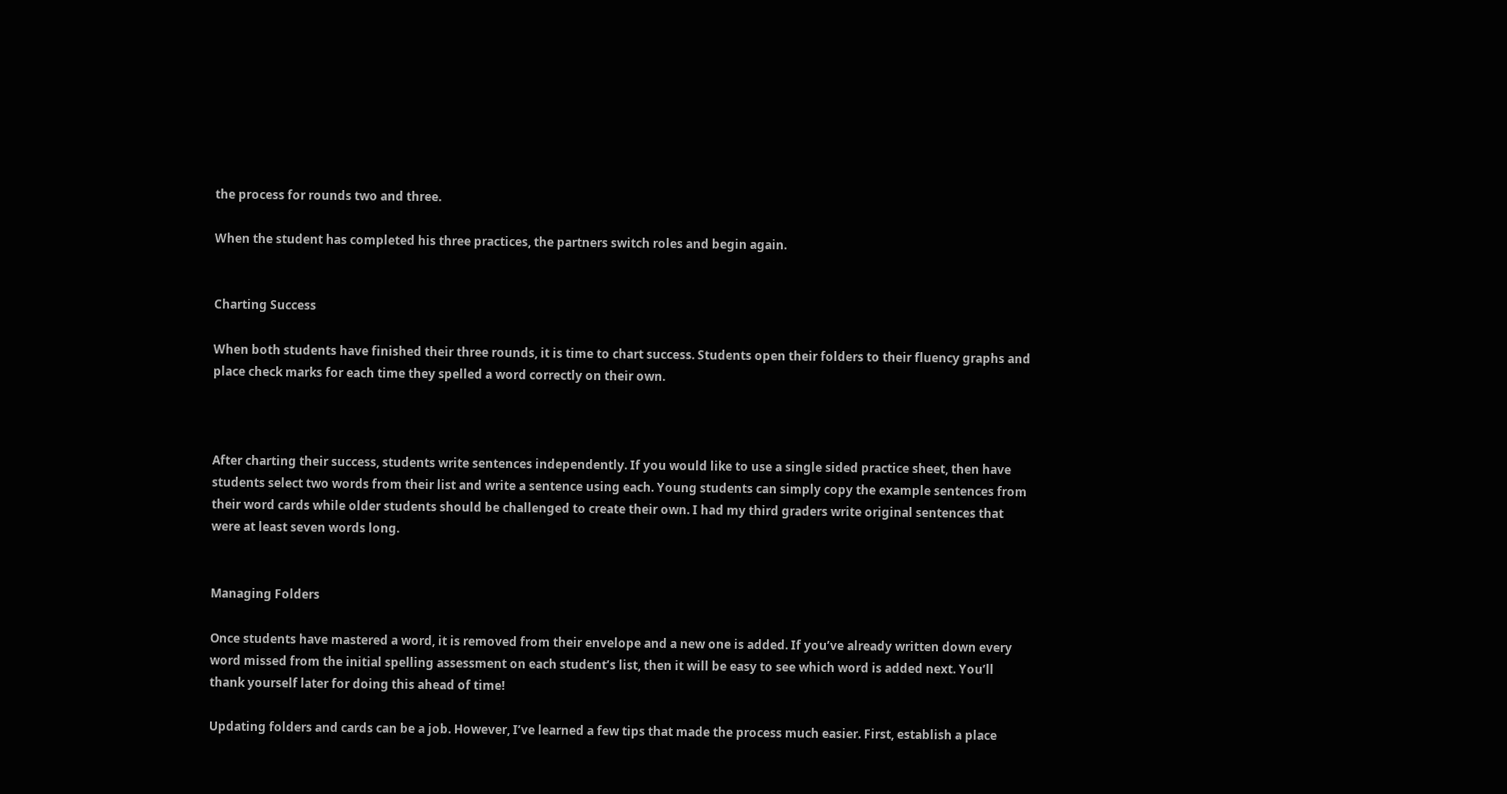the process for rounds two and three.

When the student has completed his three practices, the partners switch roles and begin again.


Charting Success

When both students have finished their three rounds, it is time to chart success. Students open their folders to their fluency graphs and place check marks for each time they spelled a word correctly on their own.



After charting their success, students write sentences independently. If you would like to use a single sided practice sheet, then have students select two words from their list and write a sentence using each. Young students can simply copy the example sentences from their word cards while older students should be challenged to create their own. I had my third graders write original sentences that were at least seven words long.


Managing Folders

Once students have mastered a word, it is removed from their envelope and a new one is added. If you’ve already written down every word missed from the initial spelling assessment on each student’s list, then it will be easy to see which word is added next. You’ll thank yourself later for doing this ahead of time!

Updating folders and cards can be a job. However, I’ve learned a few tips that made the process much easier. First, establish a place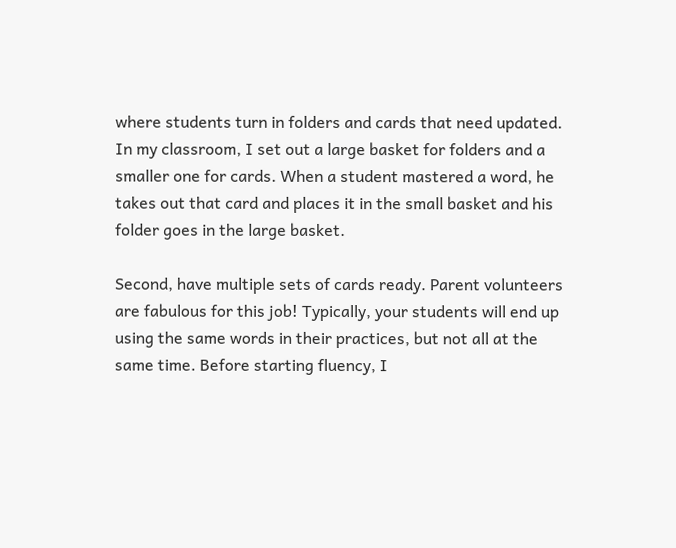where students turn in folders and cards that need updated. In my classroom, I set out a large basket for folders and a smaller one for cards. When a student mastered a word, he takes out that card and places it in the small basket and his folder goes in the large basket.

Second, have multiple sets of cards ready. Parent volunteers are fabulous for this job! Typically, your students will end up using the same words in their practices, but not all at the same time. Before starting fluency, I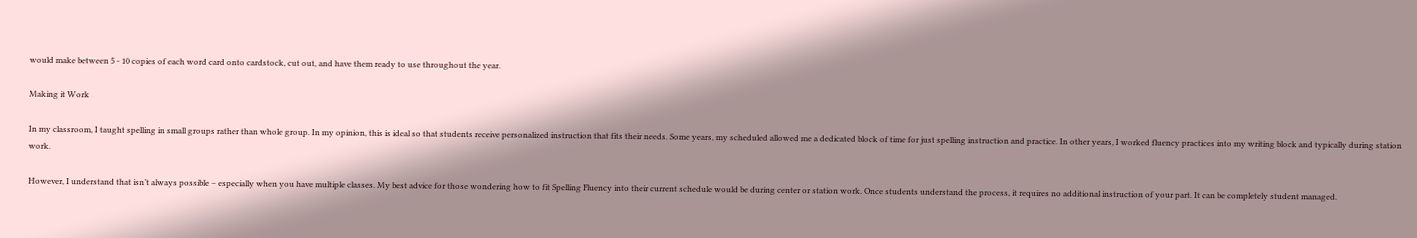would make between 5 - 10 copies of each word card onto cardstock, cut out, and have them ready to use throughout the year.

Making it Work

In my classroom, I taught spelling in small groups rather than whole group. In my opinion, this is ideal so that students receive personalized instruction that fits their needs. Some years, my scheduled allowed me a dedicated block of time for just spelling instruction and practice. In other years, I worked fluency practices into my writing block and typically during station work.

However, I understand that isn’t always possible – especially when you have multiple classes. My best advice for those wondering how to fit Spelling Fluency into their current schedule would be during center or station work. Once students understand the process, it requires no additional instruction of your part. It can be completely student managed.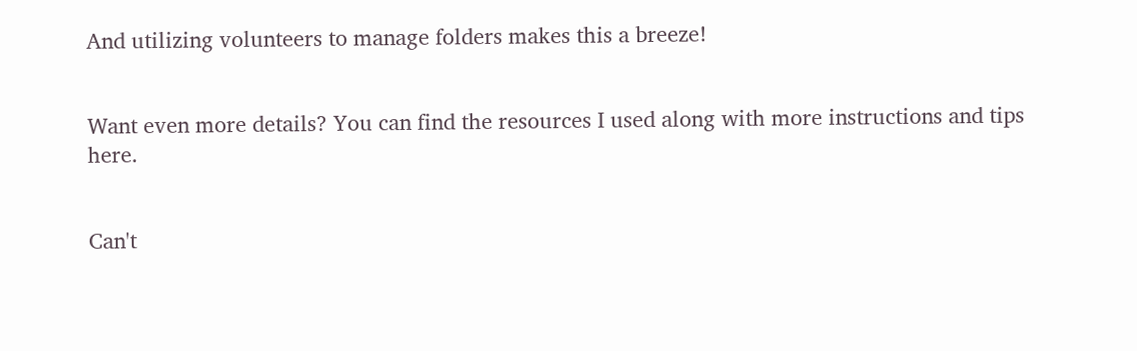And utilizing volunteers to manage folders makes this a breeze!


Want even more details? You can find the resources I used along with more instructions and tips here.


Can't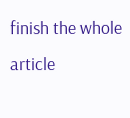finish the whole article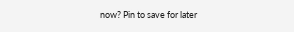now? Pin to save for later